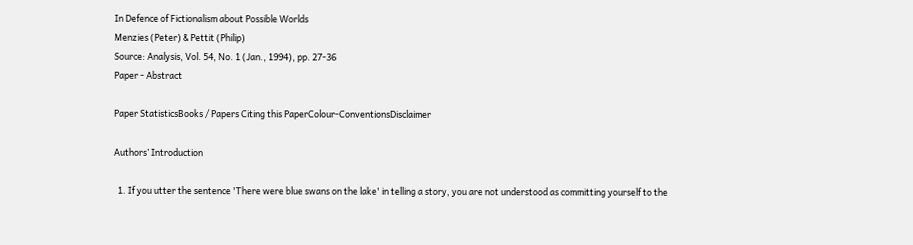In Defence of Fictionalism about Possible Worlds
Menzies (Peter) & Pettit (Philip)
Source: Analysis, Vol. 54, No. 1 (Jan., 1994), pp. 27-36
Paper - Abstract

Paper StatisticsBooks / Papers Citing this PaperColour-ConventionsDisclaimer

Authors’ Introduction

  1. If you utter the sentence 'There were blue swans on the lake' in telling a story, you are not understood as committing yourself to the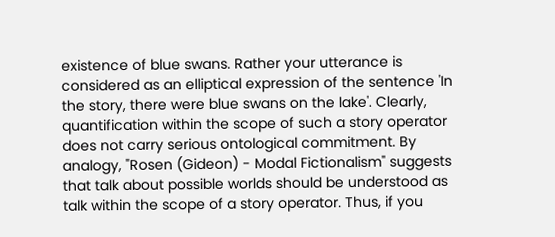existence of blue swans. Rather your utterance is considered as an elliptical expression of the sentence 'In the story, there were blue swans on the lake'. Clearly, quantification within the scope of such a story operator does not carry serious ontological commitment. By analogy, "Rosen (Gideon) - Modal Fictionalism" suggests that talk about possible worlds should be understood as talk within the scope of a story operator. Thus, if you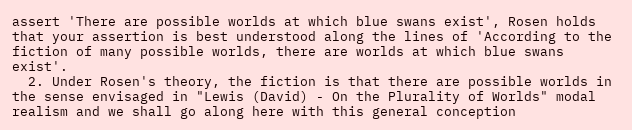assert 'There are possible worlds at which blue swans exist', Rosen holds that your assertion is best understood along the lines of 'According to the fiction of many possible worlds, there are worlds at which blue swans exist'.
  2. Under Rosen's theory, the fiction is that there are possible worlds in the sense envisaged in "Lewis (David) - On the Plurality of Worlds" modal realism and we shall go along here with this general conception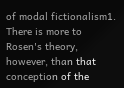of modal fictionalism1. There is more to Rosen's theory, however, than that conception of the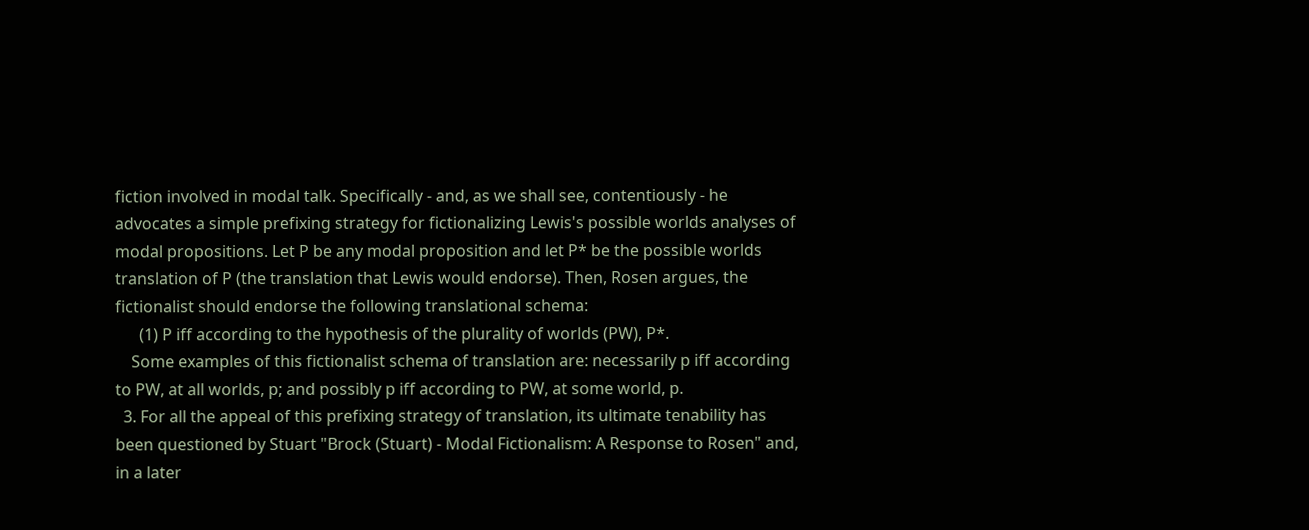fiction involved in modal talk. Specifically - and, as we shall see, contentiously - he advocates a simple prefixing strategy for fictionalizing Lewis's possible worlds analyses of modal propositions. Let P be any modal proposition and let P* be the possible worlds translation of P (the translation that Lewis would endorse). Then, Rosen argues, the fictionalist should endorse the following translational schema:
      (1) P iff according to the hypothesis of the plurality of worlds (PW), P*.
    Some examples of this fictionalist schema of translation are: necessarily p iff according to PW, at all worlds, p; and possibly p iff according to PW, at some world, p.
  3. For all the appeal of this prefixing strategy of translation, its ultimate tenability has been questioned by Stuart "Brock (Stuart) - Modal Fictionalism: A Response to Rosen" and, in a later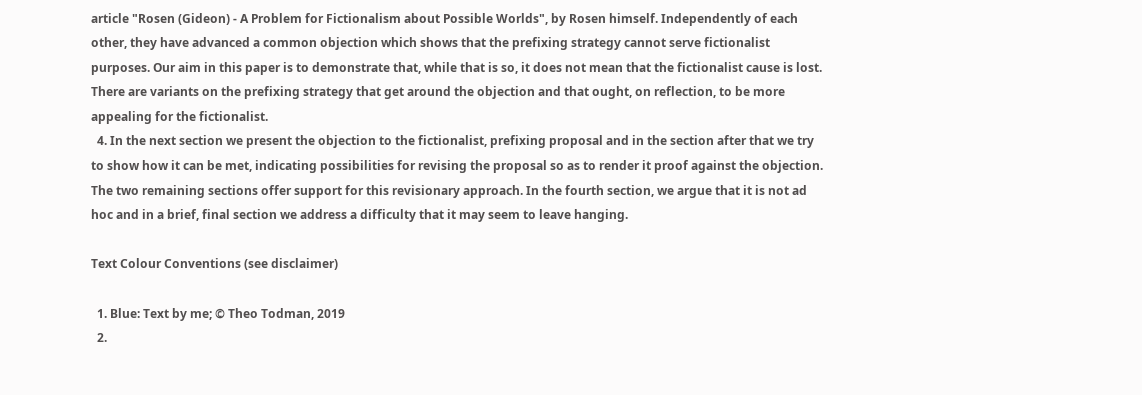article "Rosen (Gideon) - A Problem for Fictionalism about Possible Worlds", by Rosen himself. Independently of each other, they have advanced a common objection which shows that the prefixing strategy cannot serve fictionalist purposes. Our aim in this paper is to demonstrate that, while that is so, it does not mean that the fictionalist cause is lost. There are variants on the prefixing strategy that get around the objection and that ought, on reflection, to be more appealing for the fictionalist.
  4. In the next section we present the objection to the fictionalist, prefixing proposal and in the section after that we try to show how it can be met, indicating possibilities for revising the proposal so as to render it proof against the objection. The two remaining sections offer support for this revisionary approach. In the fourth section, we argue that it is not ad hoc and in a brief, final section we address a difficulty that it may seem to leave hanging.

Text Colour Conventions (see disclaimer)

  1. Blue: Text by me; © Theo Todman, 2019
  2.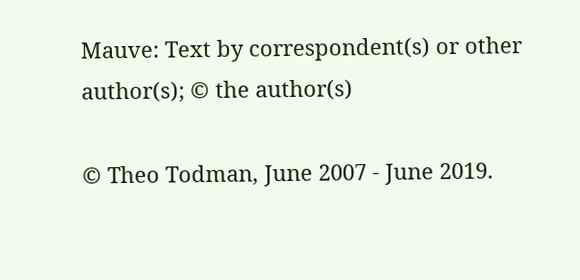Mauve: Text by correspondent(s) or other author(s); © the author(s)

© Theo Todman, June 2007 - June 2019.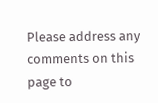Please address any comments on this page to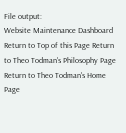File output:
Website Maintenance Dashboard
Return to Top of this Page Return to Theo Todman's Philosophy Page Return to Theo Todman's Home Page